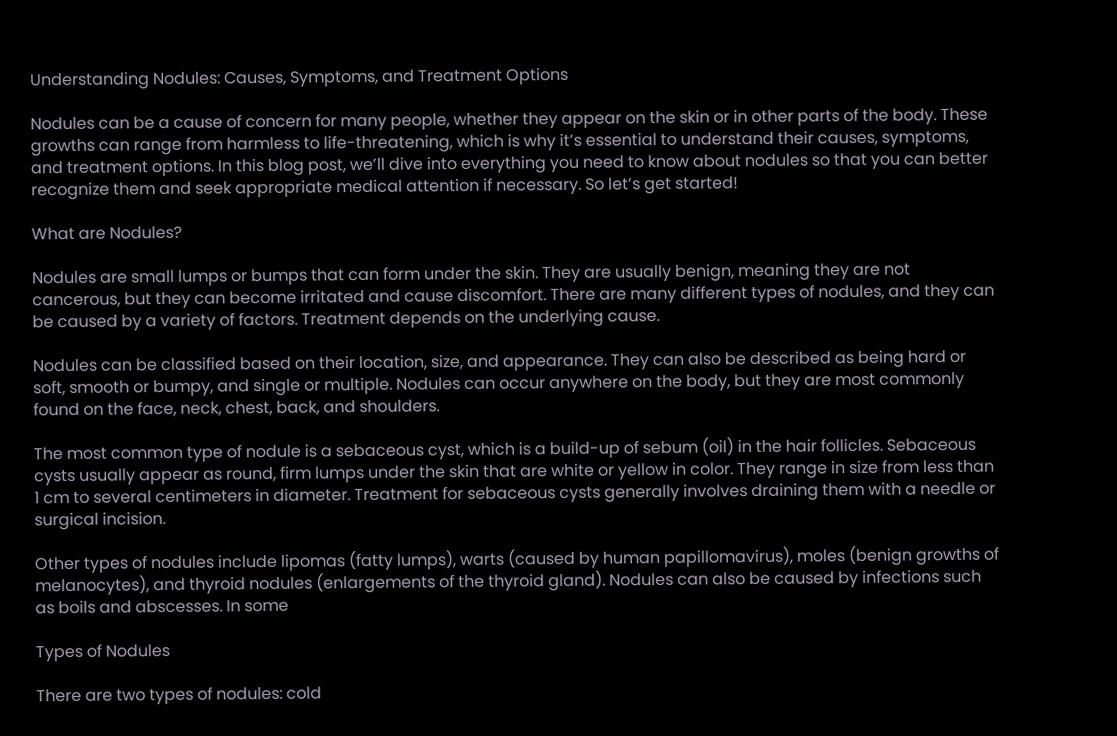Understanding Nodules: Causes, Symptoms, and Treatment Options

Nodules can be a cause of concern for many people, whether they appear on the skin or in other parts of the body. These growths can range from harmless to life-threatening, which is why it’s essential to understand their causes, symptoms, and treatment options. In this blog post, we’ll dive into everything you need to know about nodules so that you can better recognize them and seek appropriate medical attention if necessary. So let’s get started!

What are Nodules?

Nodules are small lumps or bumps that can form under the skin. They are usually benign, meaning they are not cancerous, but they can become irritated and cause discomfort. There are many different types of nodules, and they can be caused by a variety of factors. Treatment depends on the underlying cause.

Nodules can be classified based on their location, size, and appearance. They can also be described as being hard or soft, smooth or bumpy, and single or multiple. Nodules can occur anywhere on the body, but they are most commonly found on the face, neck, chest, back, and shoulders.

The most common type of nodule is a sebaceous cyst, which is a build-up of sebum (oil) in the hair follicles. Sebaceous cysts usually appear as round, firm lumps under the skin that are white or yellow in color. They range in size from less than 1 cm to several centimeters in diameter. Treatment for sebaceous cysts generally involves draining them with a needle or surgical incision.

Other types of nodules include lipomas (fatty lumps), warts (caused by human papillomavirus), moles (benign growths of melanocytes), and thyroid nodules (enlargements of the thyroid gland). Nodules can also be caused by infections such as boils and abscesses. In some

Types of Nodules

There are two types of nodules: cold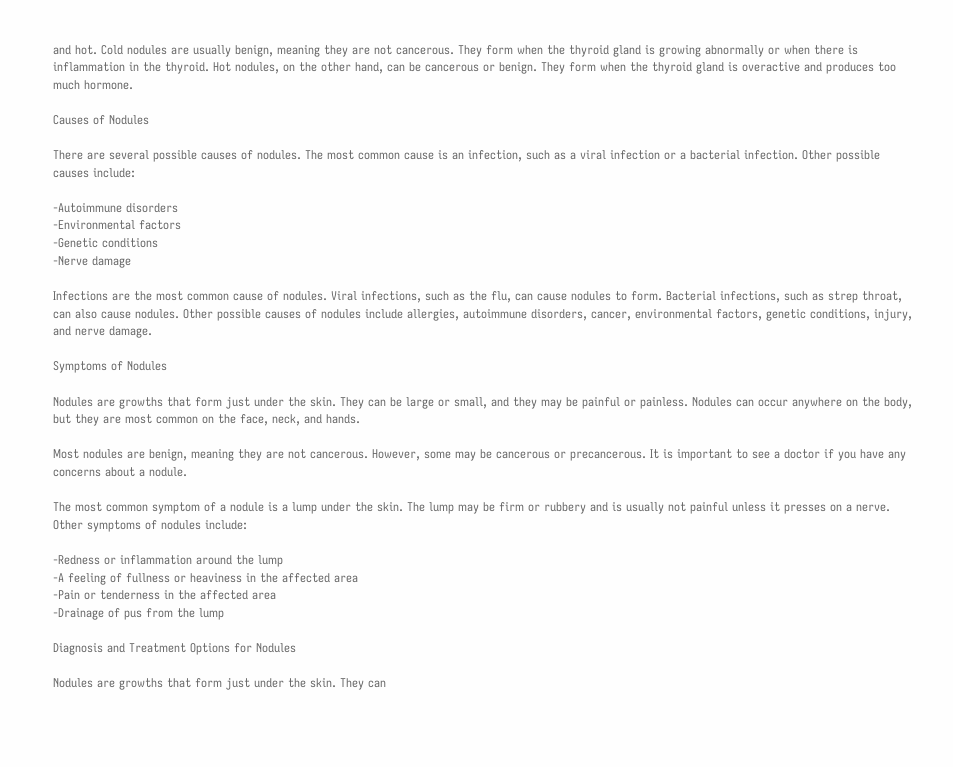and hot. Cold nodules are usually benign, meaning they are not cancerous. They form when the thyroid gland is growing abnormally or when there is inflammation in the thyroid. Hot nodules, on the other hand, can be cancerous or benign. They form when the thyroid gland is overactive and produces too much hormone.

Causes of Nodules

There are several possible causes of nodules. The most common cause is an infection, such as a viral infection or a bacterial infection. Other possible causes include:

-Autoimmune disorders
-Environmental factors
-Genetic conditions
-Nerve damage

Infections are the most common cause of nodules. Viral infections, such as the flu, can cause nodules to form. Bacterial infections, such as strep throat, can also cause nodules. Other possible causes of nodules include allergies, autoimmune disorders, cancer, environmental factors, genetic conditions, injury, and nerve damage.

Symptoms of Nodules

Nodules are growths that form just under the skin. They can be large or small, and they may be painful or painless. Nodules can occur anywhere on the body, but they are most common on the face, neck, and hands.

Most nodules are benign, meaning they are not cancerous. However, some may be cancerous or precancerous. It is important to see a doctor if you have any concerns about a nodule.

The most common symptom of a nodule is a lump under the skin. The lump may be firm or rubbery and is usually not painful unless it presses on a nerve. Other symptoms of nodules include:

-Redness or inflammation around the lump
-A feeling of fullness or heaviness in the affected area
-Pain or tenderness in the affected area
-Drainage of pus from the lump

Diagnosis and Treatment Options for Nodules

Nodules are growths that form just under the skin. They can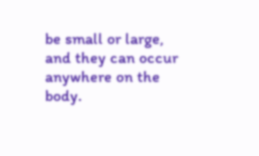be small or large, and they can occur anywhere on the body.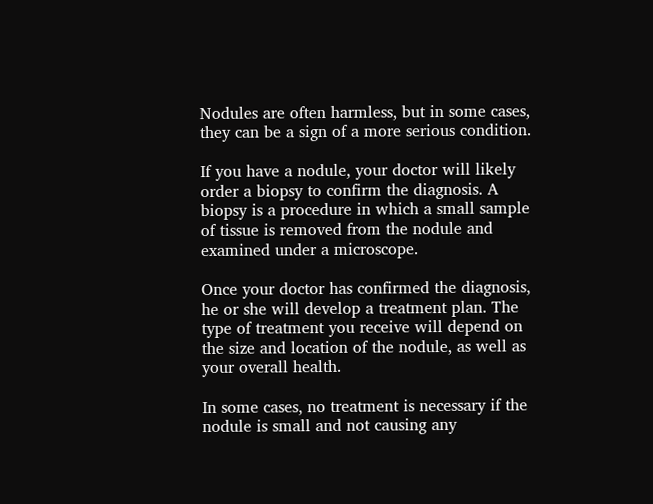Nodules are often harmless, but in some cases, they can be a sign of a more serious condition.

If you have a nodule, your doctor will likely order a biopsy to confirm the diagnosis. A biopsy is a procedure in which a small sample of tissue is removed from the nodule and examined under a microscope.

Once your doctor has confirmed the diagnosis, he or she will develop a treatment plan. The type of treatment you receive will depend on the size and location of the nodule, as well as your overall health.

In some cases, no treatment is necessary if the nodule is small and not causing any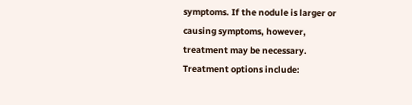symptoms. If the nodule is larger or causing symptoms, however, treatment may be necessary. Treatment options include: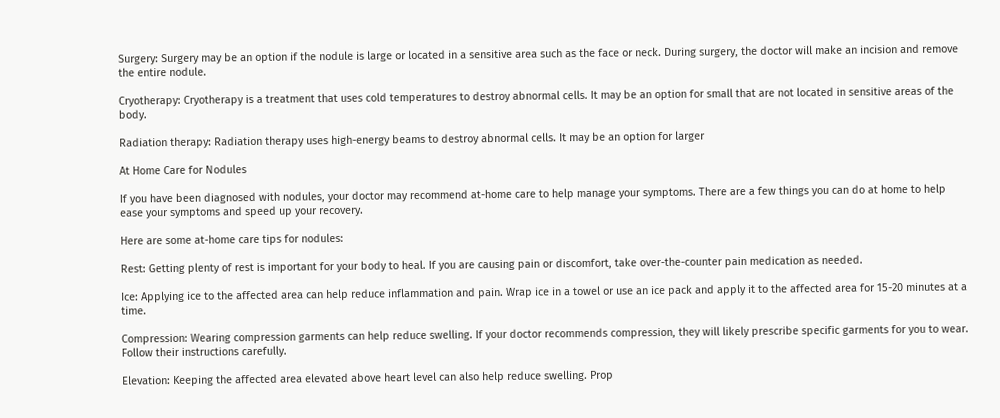Surgery: Surgery may be an option if the nodule is large or located in a sensitive area such as the face or neck. During surgery, the doctor will make an incision and remove the entire nodule.

Cryotherapy: Cryotherapy is a treatment that uses cold temperatures to destroy abnormal cells. It may be an option for small that are not located in sensitive areas of the body.

Radiation therapy: Radiation therapy uses high-energy beams to destroy abnormal cells. It may be an option for larger

At Home Care for Nodules

If you have been diagnosed with nodules, your doctor may recommend at-home care to help manage your symptoms. There are a few things you can do at home to help ease your symptoms and speed up your recovery.

Here are some at-home care tips for nodules:

Rest: Getting plenty of rest is important for your body to heal. If you are causing pain or discomfort, take over-the-counter pain medication as needed.

Ice: Applying ice to the affected area can help reduce inflammation and pain. Wrap ice in a towel or use an ice pack and apply it to the affected area for 15-20 minutes at a time.

Compression: Wearing compression garments can help reduce swelling. If your doctor recommends compression, they will likely prescribe specific garments for you to wear. Follow their instructions carefully.

Elevation: Keeping the affected area elevated above heart level can also help reduce swelling. Prop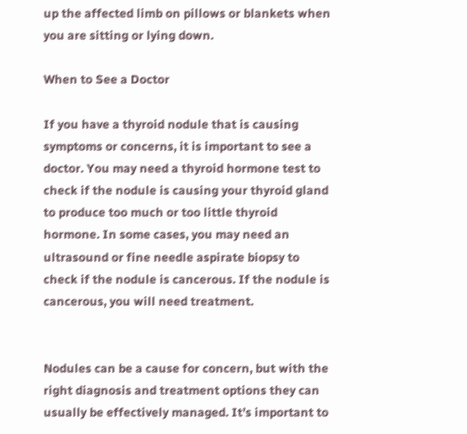up the affected limb on pillows or blankets when you are sitting or lying down.

When to See a Doctor

If you have a thyroid nodule that is causing symptoms or concerns, it is important to see a doctor. You may need a thyroid hormone test to check if the nodule is causing your thyroid gland to produce too much or too little thyroid hormone. In some cases, you may need an ultrasound or fine needle aspirate biopsy to check if the nodule is cancerous. If the nodule is cancerous, you will need treatment.


Nodules can be a cause for concern, but with the right diagnosis and treatment options they can usually be effectively managed. It’s important to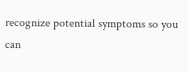recognize potential symptoms so you can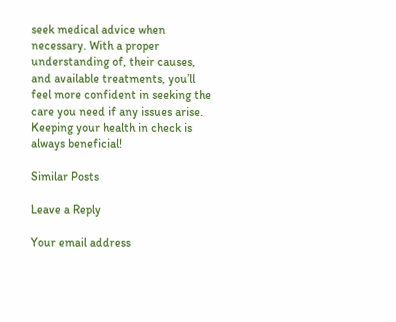seek medical advice when necessary. With a proper understanding of, their causes, and available treatments, you’ll feel more confident in seeking the care you need if any issues arise. Keeping your health in check is always beneficial!

Similar Posts

Leave a Reply

Your email address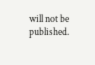will not be published.